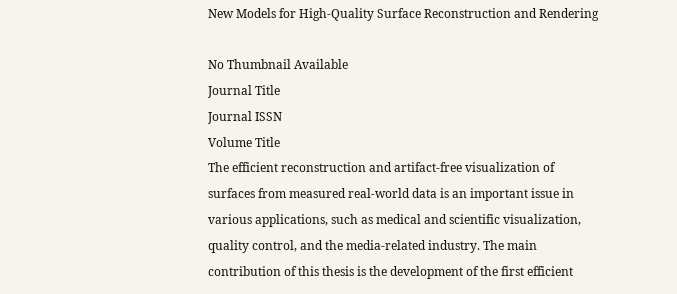New Models for High-Quality Surface Reconstruction and Rendering

No Thumbnail Available
Journal Title
Journal ISSN
Volume Title
The efficient reconstruction and artifact-free visualization of surfaces from measured real-world data is an important issue in various applications, such as medical and scientific visualization, quality control, and the media-related industry. The main contribution of this thesis is the development of the first efficient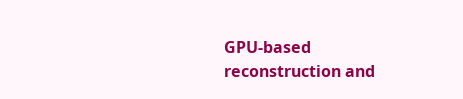GPU-based reconstruction and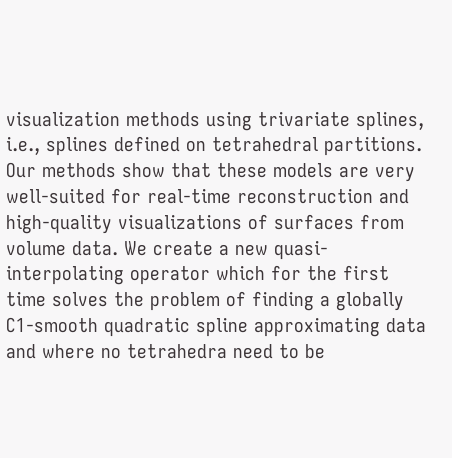visualization methods using trivariate splines, i.e., splines defined on tetrahedral partitions. Our methods show that these models are very well-suited for real-time reconstruction and high-quality visualizations of surfaces from volume data. We create a new quasi-interpolating operator which for the first time solves the problem of finding a globally C1-smooth quadratic spline approximating data and where no tetrahedra need to be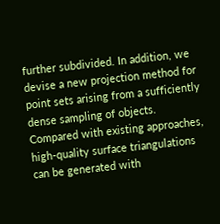further subdivided. In addition, we devise a new projection method for point sets arising from a sufficiently dense sampling of objects. Compared with existing approaches, high-quality surface triangulations can be generated with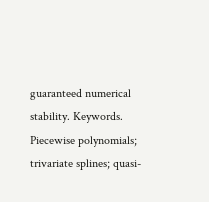guaranteed numerical stability. Keywords. Piecewise polynomials; trivariate splines; quasi-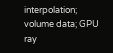interpolation; volume data; GPU ray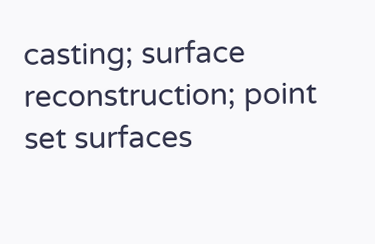casting; surface reconstruction; point set surfaces